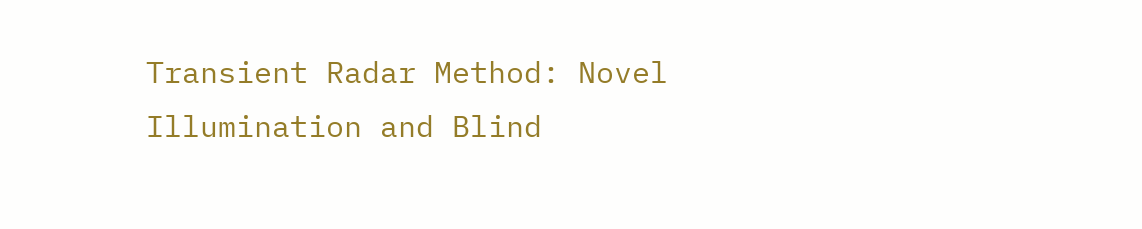Transient Radar Method: Novel Illumination and Blind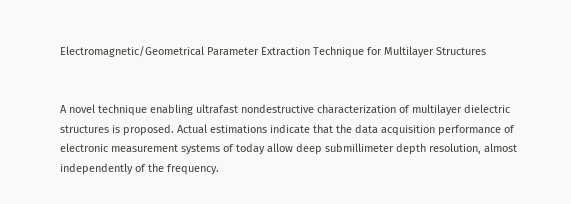Electromagnetic/Geometrical Parameter Extraction Technique for Multilayer Structures


A novel technique enabling ultrafast nondestructive characterization of multilayer dielectric structures is proposed. Actual estimations indicate that the data acquisition performance of electronic measurement systems of today allow deep submillimeter depth resolution, almost independently of the frequency.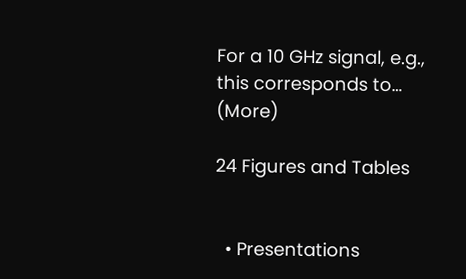For a 10 GHz signal, e.g., this corresponds to… (More)

24 Figures and Tables


  • Presentations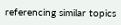referencing similar topics